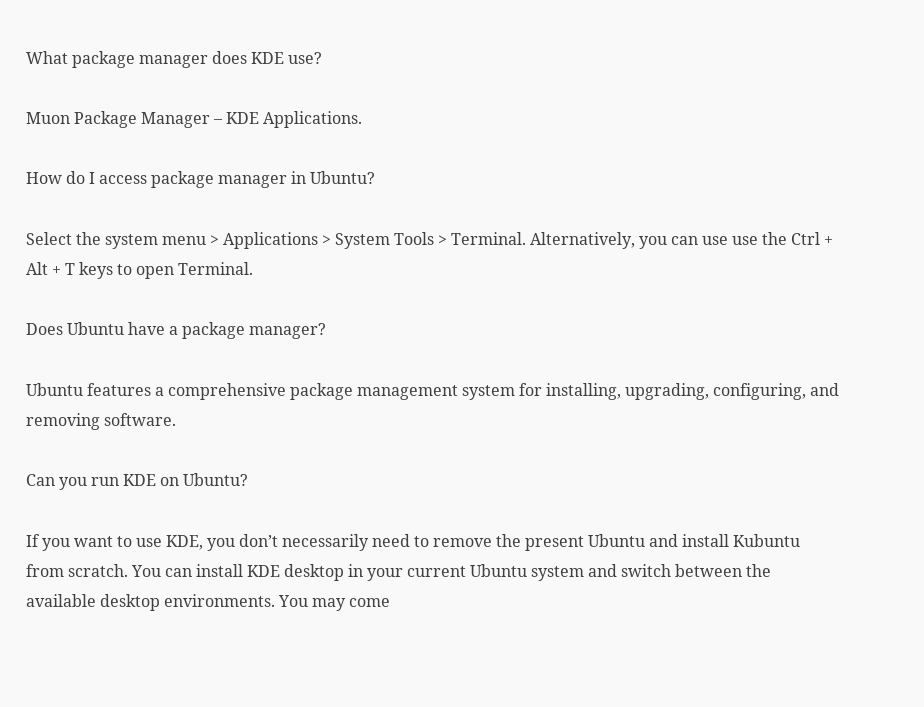What package manager does KDE use?

Muon Package Manager – KDE Applications.

How do I access package manager in Ubuntu?

Select the system menu > Applications > System Tools > Terminal. Alternatively, you can use use the Ctrl + Alt + T keys to open Terminal.

Does Ubuntu have a package manager?

Ubuntu features a comprehensive package management system for installing, upgrading, configuring, and removing software.

Can you run KDE on Ubuntu?

If you want to use KDE, you don’t necessarily need to remove the present Ubuntu and install Kubuntu from scratch. You can install KDE desktop in your current Ubuntu system and switch between the available desktop environments. You may come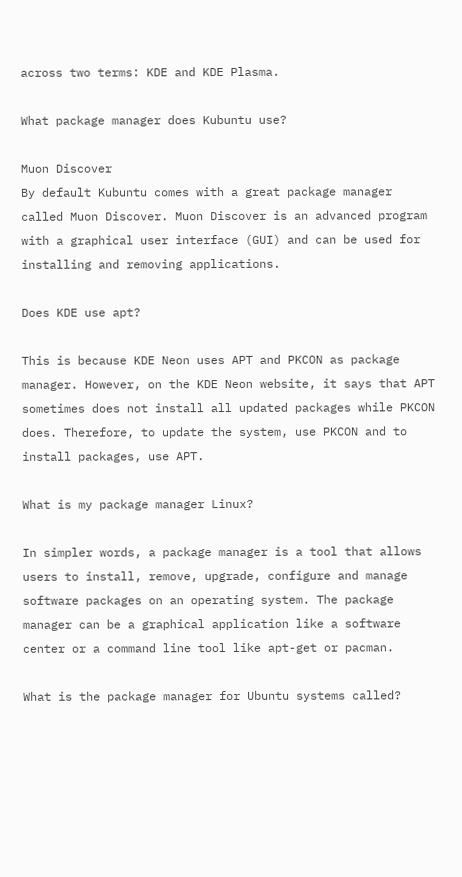across two terms: KDE and KDE Plasma.

What package manager does Kubuntu use?

Muon Discover
By default Kubuntu comes with a great package manager called Muon Discover. Muon Discover is an advanced program with a graphical user interface (GUI) and can be used for installing and removing applications.

Does KDE use apt?

This is because KDE Neon uses APT and PKCON as package manager. However, on the KDE Neon website, it says that APT sometimes does not install all updated packages while PKCON does. Therefore, to update the system, use PKCON and to install packages, use APT.

What is my package manager Linux?

In simpler words, a package manager is a tool that allows users to install, remove, upgrade, configure and manage software packages on an operating system. The package manager can be a graphical application like a software center or a command line tool like apt-get or pacman.

What is the package manager for Ubuntu systems called?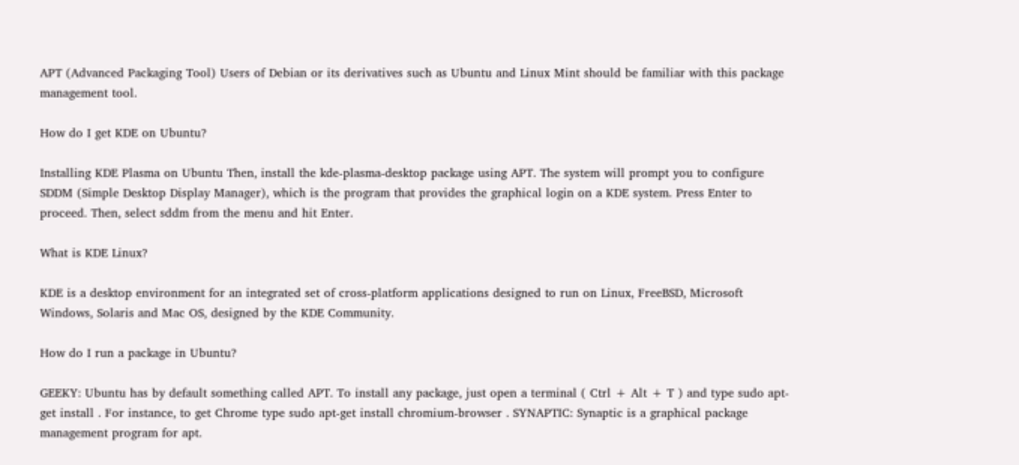APT (Advanced Packaging Tool) Users of Debian or its derivatives such as Ubuntu and Linux Mint should be familiar with this package management tool.

How do I get KDE on Ubuntu?

Installing KDE Plasma on Ubuntu Then, install the kde-plasma-desktop package using APT. The system will prompt you to configure SDDM (Simple Desktop Display Manager), which is the program that provides the graphical login on a KDE system. Press Enter to proceed. Then, select sddm from the menu and hit Enter.

What is KDE Linux?

KDE is a desktop environment for an integrated set of cross-platform applications designed to run on Linux, FreeBSD, Microsoft Windows, Solaris and Mac OS, designed by the KDE Community.

How do I run a package in Ubuntu?

GEEKY: Ubuntu has by default something called APT. To install any package, just open a terminal ( Ctrl + Alt + T ) and type sudo apt-get install . For instance, to get Chrome type sudo apt-get install chromium-browser . SYNAPTIC: Synaptic is a graphical package management program for apt.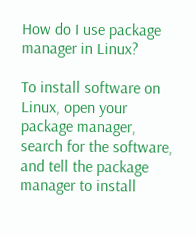How do I use package manager in Linux?

To install software on Linux, open your package manager, search for the software, and tell the package manager to install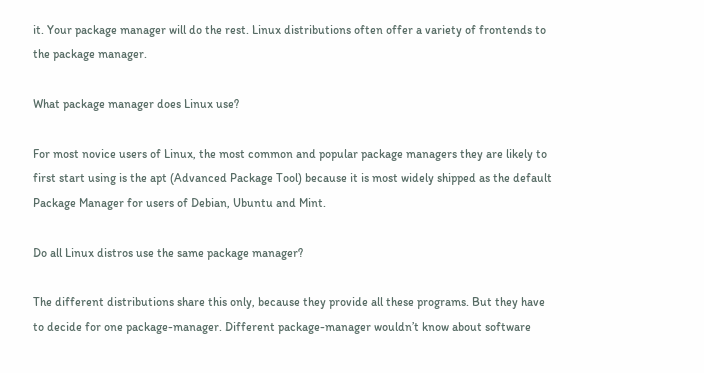it. Your package manager will do the rest. Linux distributions often offer a variety of frontends to the package manager.

What package manager does Linux use?

For most novice users of Linux, the most common and popular package managers they are likely to first start using is the apt (Advanced Package Tool) because it is most widely shipped as the default Package Manager for users of Debian, Ubuntu and Mint.

Do all Linux distros use the same package manager?

The different distributions share this only, because they provide all these programs. But they have to decide for one package-manager. Different package-manager wouldn’t know about software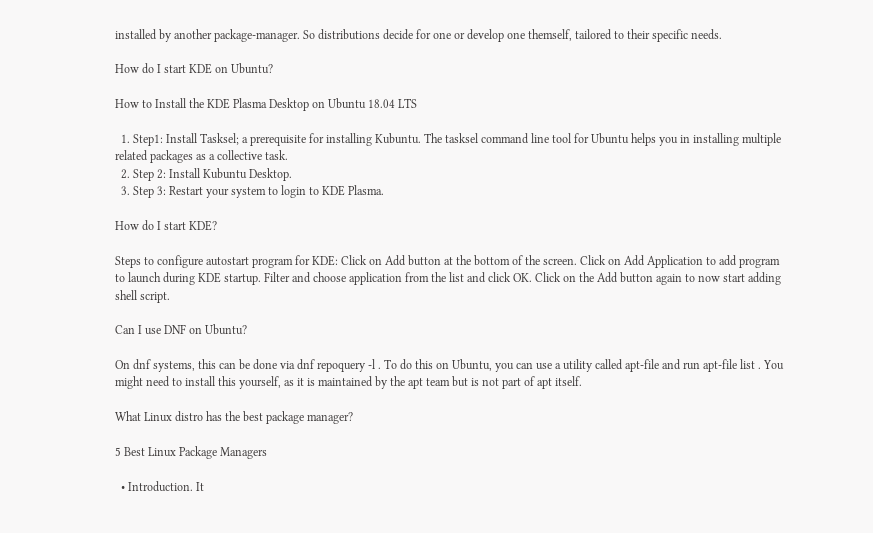installed by another package-manager. So distributions decide for one or develop one themself, tailored to their specific needs.

How do I start KDE on Ubuntu?

How to Install the KDE Plasma Desktop on Ubuntu 18.04 LTS

  1. Step1: Install Tasksel; a prerequisite for installing Kubuntu. The tasksel command line tool for Ubuntu helps you in installing multiple related packages as a collective task.
  2. Step 2: Install Kubuntu Desktop.
  3. Step 3: Restart your system to login to KDE Plasma.

How do I start KDE?

Steps to configure autostart program for KDE: Click on Add button at the bottom of the screen. Click on Add Application to add program to launch during KDE startup. Filter and choose application from the list and click OK. Click on the Add button again to now start adding shell script.

Can I use DNF on Ubuntu?

On dnf systems, this can be done via dnf repoquery -l . To do this on Ubuntu, you can use a utility called apt-file and run apt-file list . You might need to install this yourself, as it is maintained by the apt team but is not part of apt itself.

What Linux distro has the best package manager?

5 Best Linux Package Managers

  • Introduction. It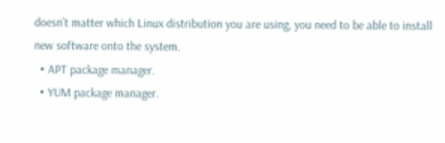doesn’t matter which Linux distribution you are using, you need to be able to install new software onto the system.
  • APT package manager.
  • YUM package manager.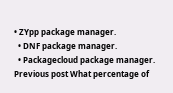• ZYpp package manager.
  • DNF package manager.
  • Packagecloud package manager.
Previous post What percentage of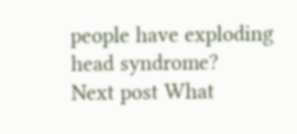people have exploding head syndrome?
Next post What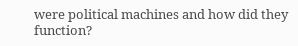were political machines and how did they function?